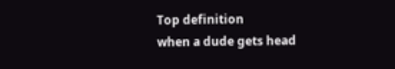Top definition
when a dude gets head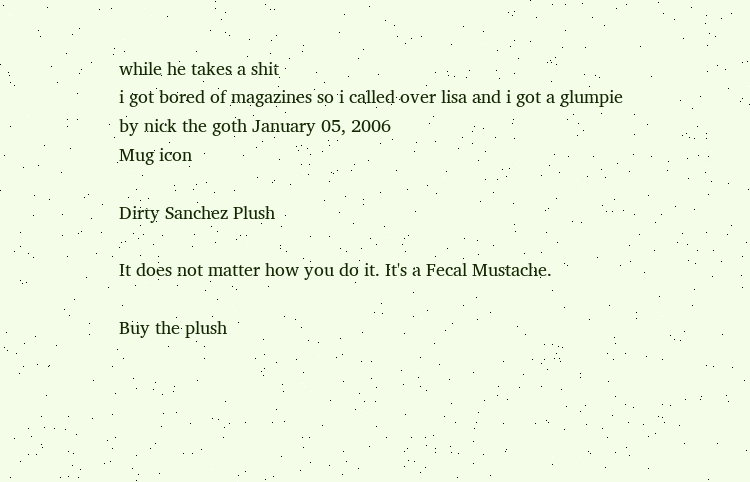while he takes a shit
i got bored of magazines so i called over lisa and i got a glumpie
by nick the goth January 05, 2006
Mug icon

Dirty Sanchez Plush

It does not matter how you do it. It's a Fecal Mustache.

Buy the plush